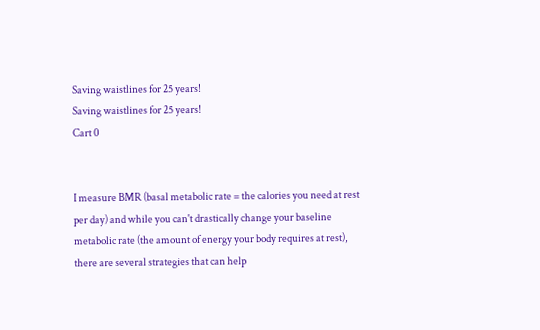Saving waistlines for 25 years!
Saving waistlines for 25 years!
Cart 0


I measure BMR (basal metabolic rate = the calories you need at rest per day) and while you can't drastically change your baseline metabolic rate (the amount of energy your body requires at rest), there are several strategies that can help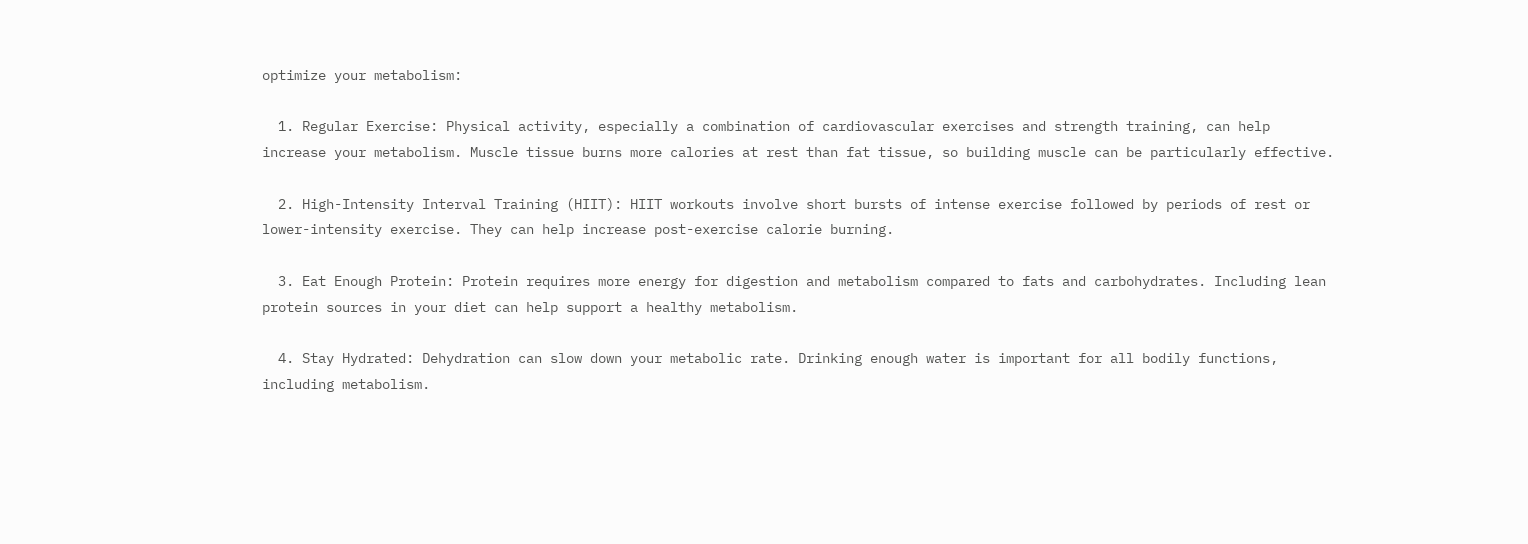optimize your metabolism:

  1. Regular Exercise: Physical activity, especially a combination of cardiovascular exercises and strength training, can help increase your metabolism. Muscle tissue burns more calories at rest than fat tissue, so building muscle can be particularly effective.

  2. High-Intensity Interval Training (HIIT): HIIT workouts involve short bursts of intense exercise followed by periods of rest or lower-intensity exercise. They can help increase post-exercise calorie burning.

  3. Eat Enough Protein: Protein requires more energy for digestion and metabolism compared to fats and carbohydrates. Including lean protein sources in your diet can help support a healthy metabolism.

  4. Stay Hydrated: Dehydration can slow down your metabolic rate. Drinking enough water is important for all bodily functions, including metabolism.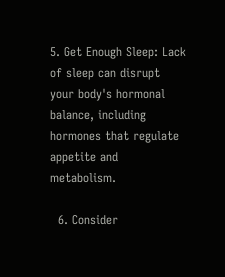5. Get Enough Sleep: Lack of sleep can disrupt your body's hormonal balance, including hormones that regulate appetite and metabolism.

  6. Consider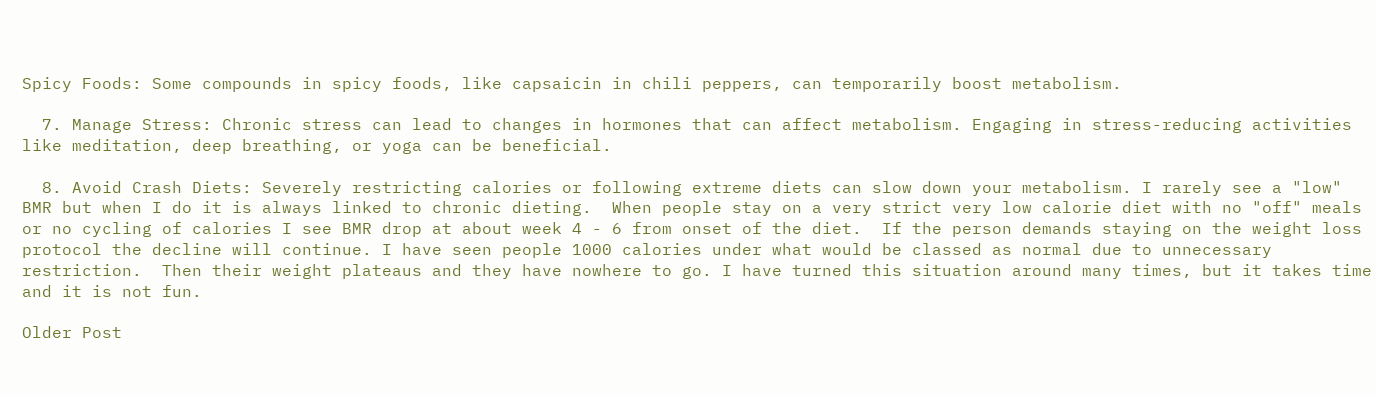Spicy Foods: Some compounds in spicy foods, like capsaicin in chili peppers, can temporarily boost metabolism.

  7. Manage Stress: Chronic stress can lead to changes in hormones that can affect metabolism. Engaging in stress-reducing activities like meditation, deep breathing, or yoga can be beneficial.

  8. Avoid Crash Diets: Severely restricting calories or following extreme diets can slow down your metabolism. I rarely see a "low" BMR but when I do it is always linked to chronic dieting.  When people stay on a very strict very low calorie diet with no "off" meals or no cycling of calories I see BMR drop at about week 4 - 6 from onset of the diet.  If the person demands staying on the weight loss protocol the decline will continue. I have seen people 1000 calories under what would be classed as normal due to unnecessary restriction.  Then their weight plateaus and they have nowhere to go. I have turned this situation around many times, but it takes time and it is not fun.

Older Post